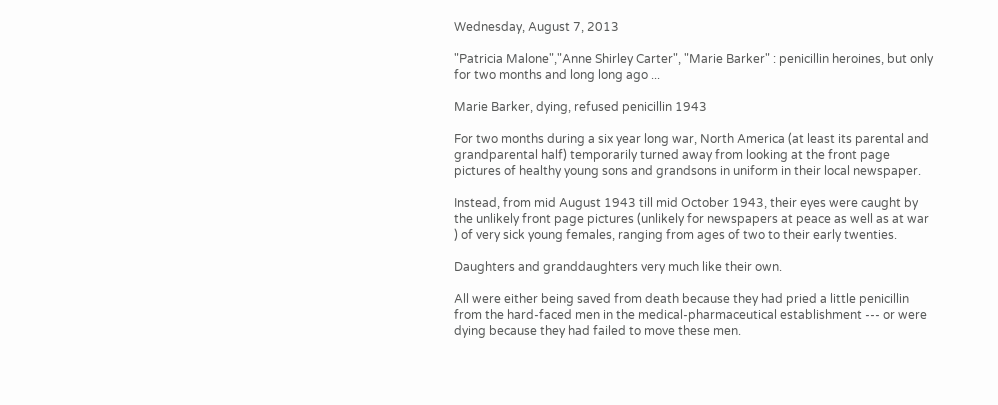Wednesday, August 7, 2013

"Patricia Malone","Anne Shirley Carter", "Marie Barker" : penicillin heroines, but only for two months and long long ago ...

Marie Barker, dying, refused penicillin 1943

For two months during a six year long war, North America (at least its parental and grandparental half) temporarily turned away from looking at the front page pictures of healthy young sons and grandsons in uniform in their local newspaper.

Instead, from mid August 1943 till mid October 1943, their eyes were caught by the unlikely front page pictures (unlikely for newspapers at peace as well as at war ) of very sick young females, ranging from ages of two to their early twenties.

Daughters and granddaughters very much like their own.

All were either being saved from death because they had pried a little penicillin from the hard-faced men in the medical-pharmaceutical establishment --- or were dying because they had failed to move these men.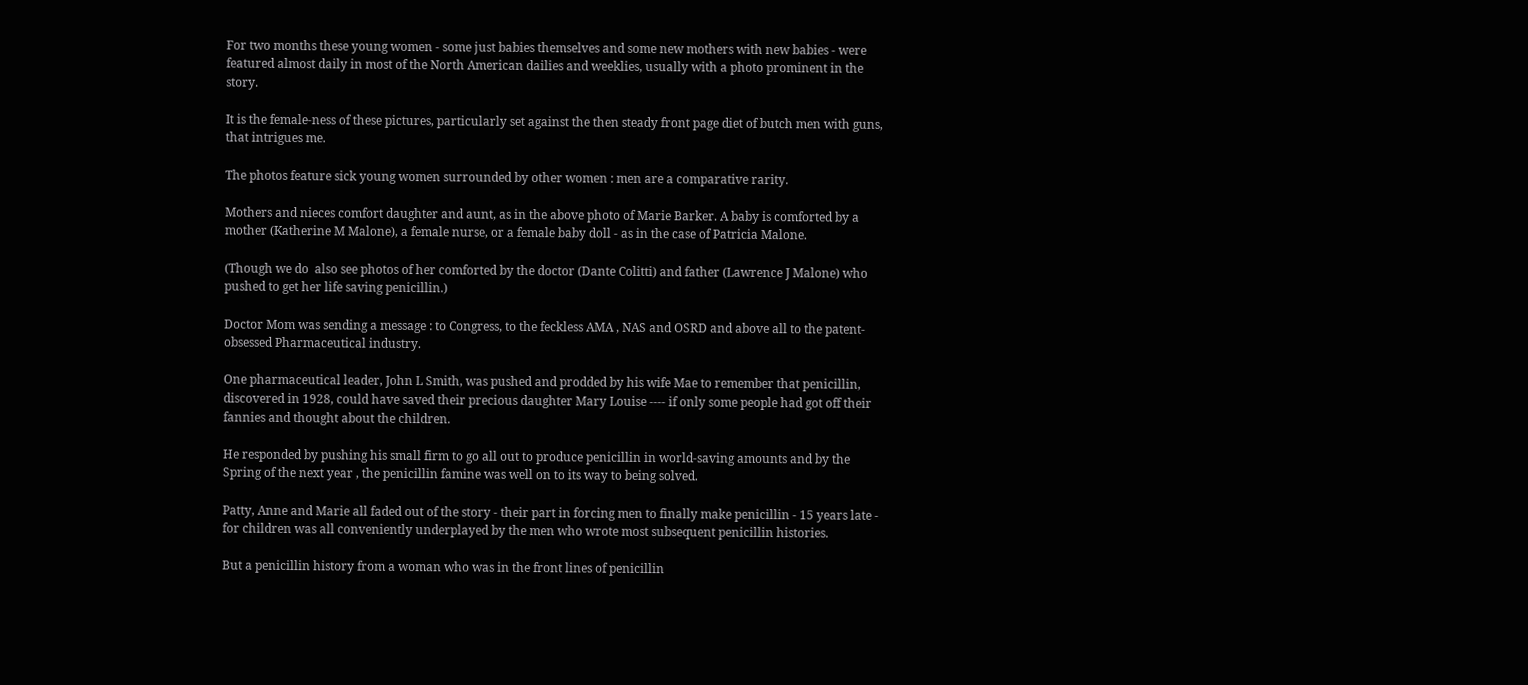For two months these young women - some just babies themselves and some new mothers with new babies - were featured almost daily in most of the North American dailies and weeklies, usually with a photo prominent in the story.

It is the female-ness of these pictures, particularly set against the then steady front page diet of butch men with guns, that intrigues me.

The photos feature sick young women surrounded by other women : men are a comparative rarity.

Mothers and nieces comfort daughter and aunt, as in the above photo of Marie Barker. A baby is comforted by a mother (Katherine M Malone), a female nurse, or a female baby doll - as in the case of Patricia Malone.

(Though we do  also see photos of her comforted by the doctor (Dante Colitti) and father (Lawrence J Malone) who pushed to get her life saving penicillin.)

Doctor Mom was sending a message : to Congress, to the feckless AMA , NAS and OSRD and above all to the patent-obsessed Pharmaceutical industry.

One pharmaceutical leader, John L Smith, was pushed and prodded by his wife Mae to remember that penicillin, discovered in 1928, could have saved their precious daughter Mary Louise ---- if only some people had got off their fannies and thought about the children.

He responded by pushing his small firm to go all out to produce penicillin in world-saving amounts and by the Spring of the next year , the penicillin famine was well on to its way to being solved.

Patty, Anne and Marie all faded out of the story - their part in forcing men to finally make penicillin - 15 years late - for children was all conveniently underplayed by the men who wrote most subsequent penicillin histories.

But a penicillin history from a woman who was in the front lines of penicillin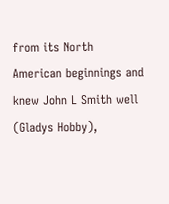from its North American beginnings and knew John L Smith well (Gladys Hobby),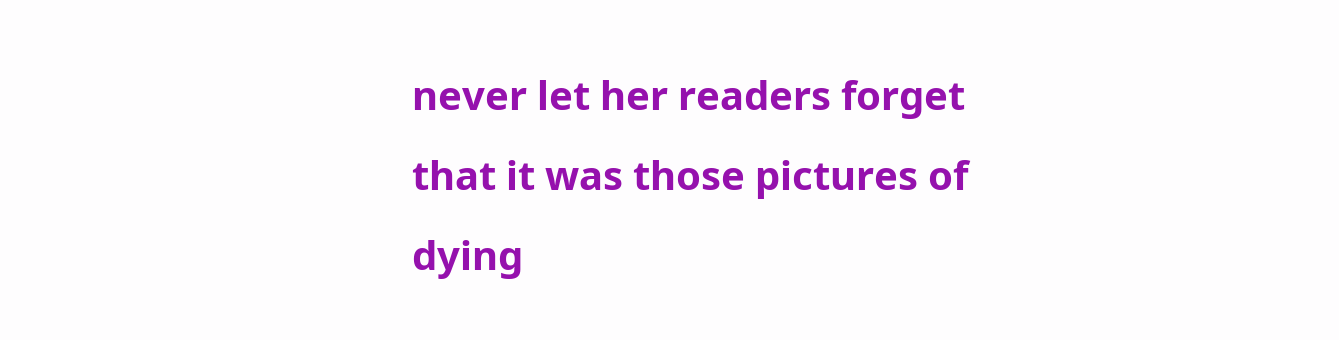never let her readers forget that it was those pictures of dying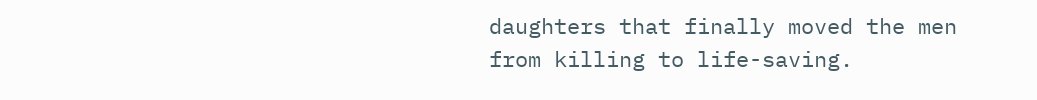daughters that finally moved the men from killing to life-saving.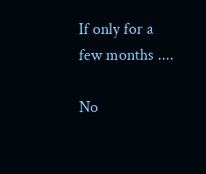If only for a few months ....

No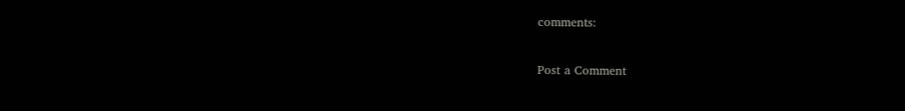comments:

Post a Comment